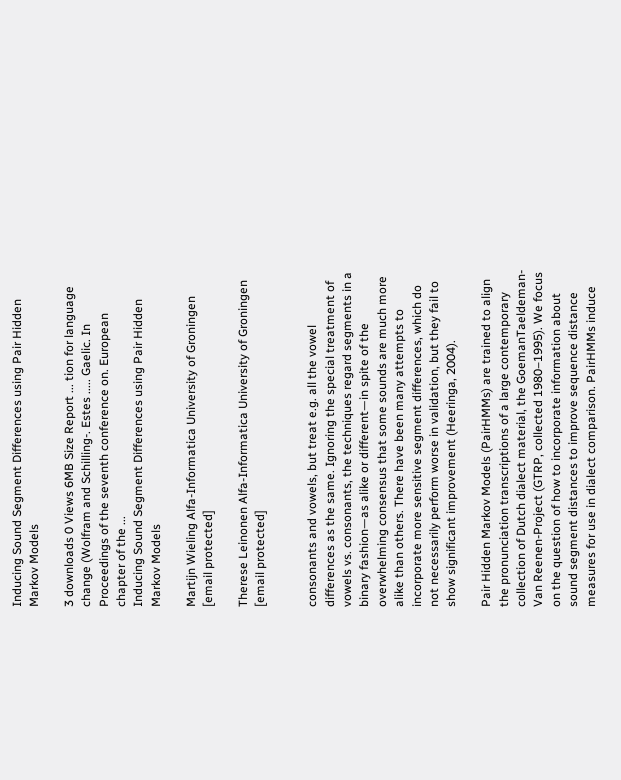Inducing Sound Segment Differences using Pair Hidden Markov Models

3 downloads 0 Views 6MB Size Report ... tion for language change (Wolfram and Schilling-. Estes ..... Gaelic. In Proceedings of the seventh conference on. European chapter of the ...
Inducing Sound Segment Differences using Pair Hidden Markov Models

Martijn Wieling Alfa-Informatica University of Groningen [email protected]

Therese Leinonen Alfa-Informatica University of Groningen [email protected]


consonants and vowels, but treat e.g. all the vowel differences as the same. Ignoring the special treatment of vowels vs. consonants, the techniques regard segments in a binary fashion—as alike or different—in spite of the overwhelming consensus that some sounds are much more alike than others. There have been many attempts to incorporate more sensitive segment differences, which do not necessarily perform worse in validation, but they fail to show significant improvement (Heeringa, 2004).

Pair Hidden Markov Models (PairHMMs) are trained to align the pronunciation transcriptions of a large contemporary collection of Dutch dialect material, the GoemanTaeldeman-Van Reenen-Project (GTRP, collected 1980–1995). We focus on the question of how to incorporate information about sound segment distances to improve sequence distance measures for use in dialect comparison. PairHMMs induce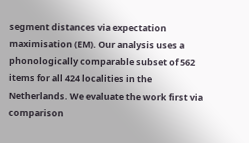segment distances via expectation maximisation (EM). Our analysis uses a phonologically comparable subset of 562 items for all 424 localities in the Netherlands. We evaluate the work first via comparison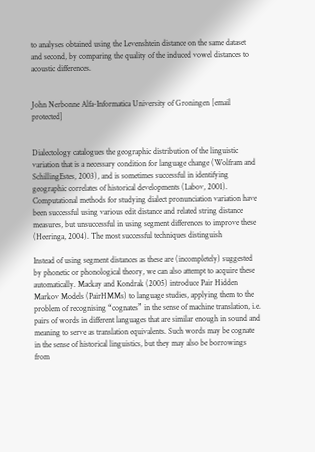to analyses obtained using the Levenshtein distance on the same dataset and second, by comparing the quality of the induced vowel distances to acoustic differences.


John Nerbonne Alfa-Informatica University of Groningen [email protected]


Dialectology catalogues the geographic distribution of the linguistic variation that is a necessary condition for language change (Wolfram and SchillingEstes, 2003), and is sometimes successful in identifying geographic correlates of historical developments (Labov, 2001). Computational methods for studying dialect pronunciation variation have been successful using various edit distance and related string distance measures, but unsuccessful in using segment differences to improve these (Heeringa, 2004). The most successful techniques distinguish

Instead of using segment distances as these are (incompletely) suggested by phonetic or phonological theory, we can also attempt to acquire these automatically. Mackay and Kondrak (2005) introduce Pair Hidden Markov Models (PairHMMs) to language studies, applying them to the problem of recognising “cognates” in the sense of machine translation, i.e. pairs of words in different languages that are similar enough in sound and meaning to serve as translation equivalents. Such words may be cognate in the sense of historical linguistics, but they may also be borrowings from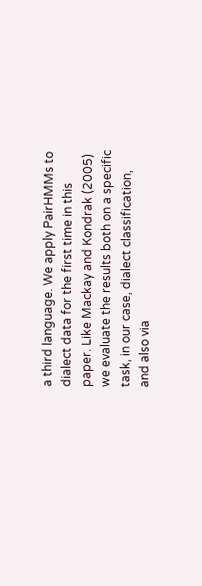a third language. We apply PairHMMs to dialect data for the first time in this paper. Like Mackay and Kondrak (2005) we evaluate the results both on a specific task, in our case, dialect classification, and also via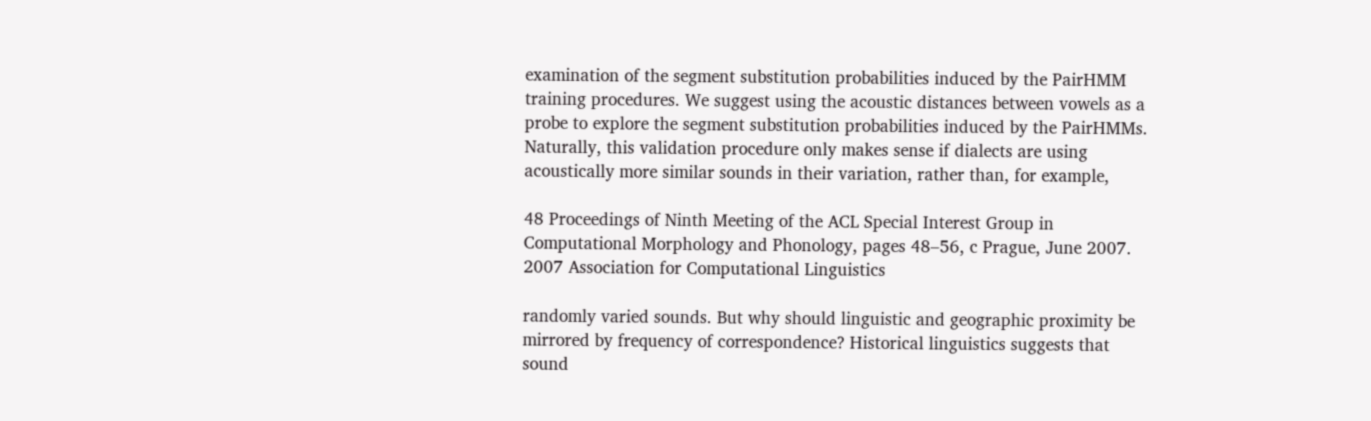examination of the segment substitution probabilities induced by the PairHMM training procedures. We suggest using the acoustic distances between vowels as a probe to explore the segment substitution probabilities induced by the PairHMMs. Naturally, this validation procedure only makes sense if dialects are using acoustically more similar sounds in their variation, rather than, for example,

48 Proceedings of Ninth Meeting of the ACL Special Interest Group in Computational Morphology and Phonology, pages 48–56, c Prague, June 2007. 2007 Association for Computational Linguistics

randomly varied sounds. But why should linguistic and geographic proximity be mirrored by frequency of correspondence? Historical linguistics suggests that sound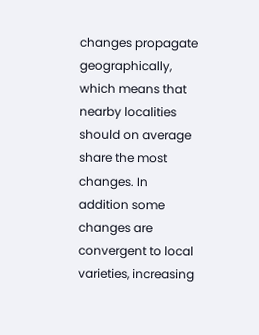changes propagate geographically, which means that nearby localities should on average share the most changes. In addition some changes are convergent to local varieties, increasing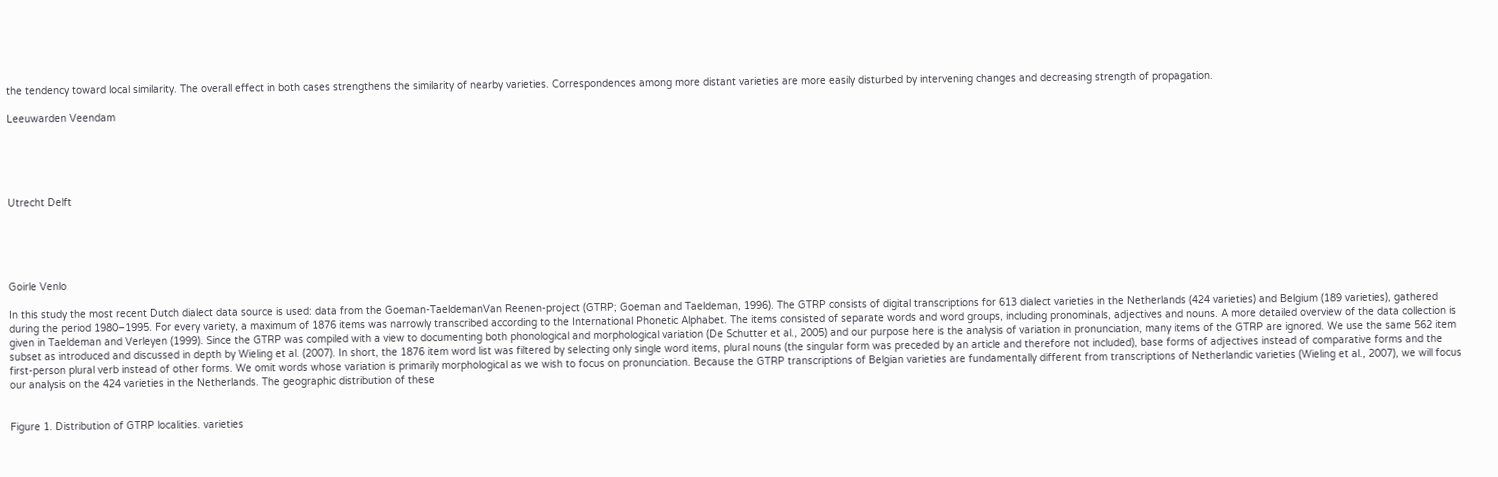the tendency toward local similarity. The overall effect in both cases strengthens the similarity of nearby varieties. Correspondences among more distant varieties are more easily disturbed by intervening changes and decreasing strength of propagation.

Leeuwarden Veendam





Utrecht Delft





Goirle Venlo

In this study the most recent Dutch dialect data source is used: data from the Goeman-TaeldemanVan Reenen-project (GTRP; Goeman and Taeldeman, 1996). The GTRP consists of digital transcriptions for 613 dialect varieties in the Netherlands (424 varieties) and Belgium (189 varieties), gathered during the period 1980–1995. For every variety, a maximum of 1876 items was narrowly transcribed according to the International Phonetic Alphabet. The items consisted of separate words and word groups, including pronominals, adjectives and nouns. A more detailed overview of the data collection is given in Taeldeman and Verleyen (1999). Since the GTRP was compiled with a view to documenting both phonological and morphological variation (De Schutter et al., 2005) and our purpose here is the analysis of variation in pronunciation, many items of the GTRP are ignored. We use the same 562 item subset as introduced and discussed in depth by Wieling et al. (2007). In short, the 1876 item word list was filtered by selecting only single word items, plural nouns (the singular form was preceded by an article and therefore not included), base forms of adjectives instead of comparative forms and the first-person plural verb instead of other forms. We omit words whose variation is primarily morphological as we wish to focus on pronunciation. Because the GTRP transcriptions of Belgian varieties are fundamentally different from transcriptions of Netherlandic varieties (Wieling et al., 2007), we will focus our analysis on the 424 varieties in the Netherlands. The geographic distribution of these


Figure 1. Distribution of GTRP localities. varieties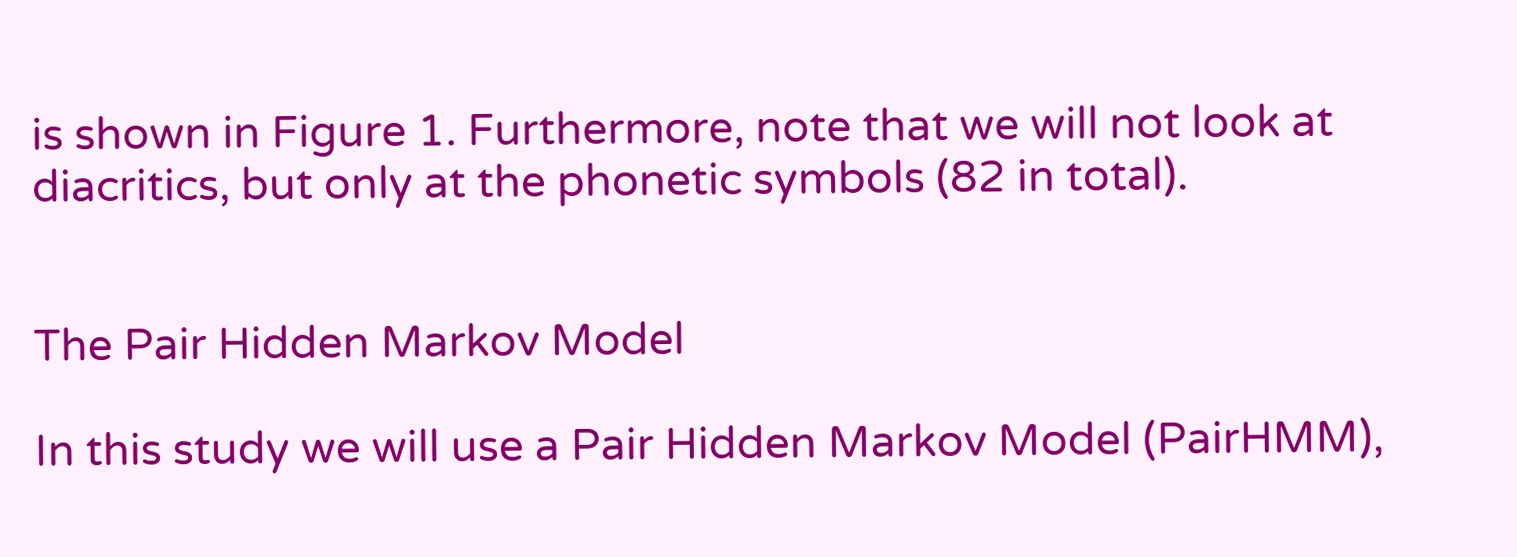is shown in Figure 1. Furthermore, note that we will not look at diacritics, but only at the phonetic symbols (82 in total).


The Pair Hidden Markov Model

In this study we will use a Pair Hidden Markov Model (PairHMM),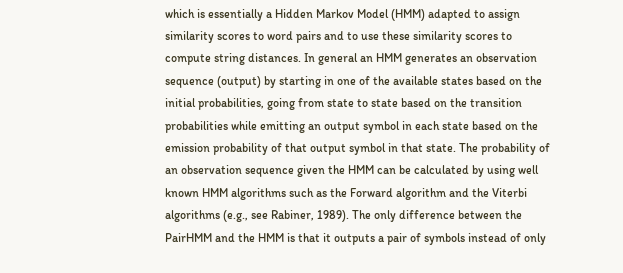which is essentially a Hidden Markov Model (HMM) adapted to assign similarity scores to word pairs and to use these similarity scores to compute string distances. In general an HMM generates an observation sequence (output) by starting in one of the available states based on the initial probabilities, going from state to state based on the transition probabilities while emitting an output symbol in each state based on the emission probability of that output symbol in that state. The probability of an observation sequence given the HMM can be calculated by using well known HMM algorithms such as the Forward algorithm and the Viterbi algorithms (e.g., see Rabiner, 1989). The only difference between the PairHMM and the HMM is that it outputs a pair of symbols instead of only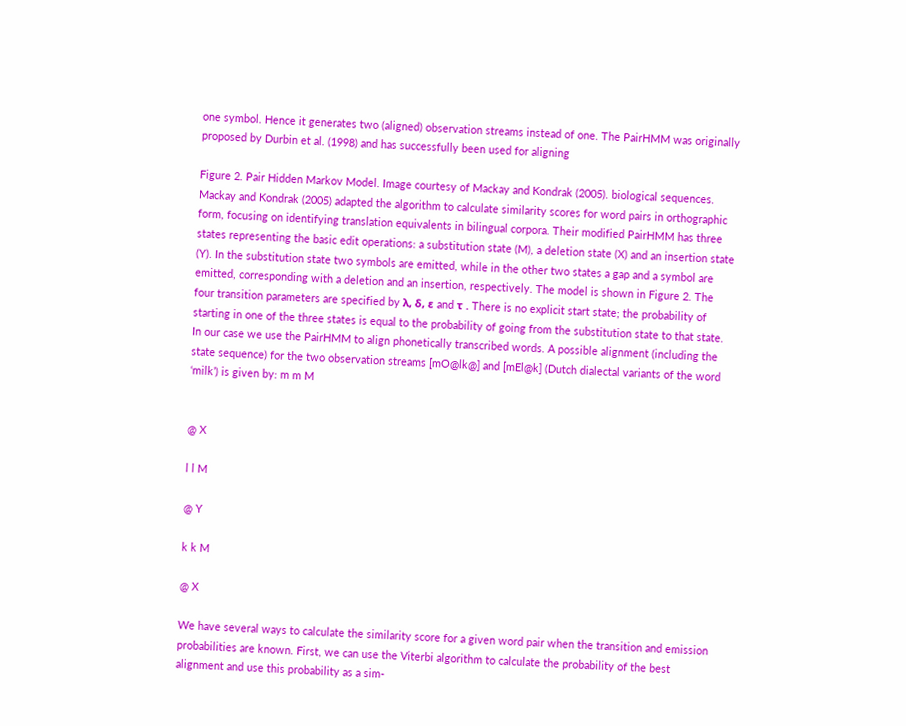one symbol. Hence it generates two (aligned) observation streams instead of one. The PairHMM was originally proposed by Durbin et al. (1998) and has successfully been used for aligning

Figure 2. Pair Hidden Markov Model. Image courtesy of Mackay and Kondrak (2005). biological sequences. Mackay and Kondrak (2005) adapted the algorithm to calculate similarity scores for word pairs in orthographic form, focusing on identifying translation equivalents in bilingual corpora. Their modified PairHMM has three states representing the basic edit operations: a substitution state (M), a deletion state (X) and an insertion state (Y). In the substitution state two symbols are emitted, while in the other two states a gap and a symbol are emitted, corresponding with a deletion and an insertion, respectively. The model is shown in Figure 2. The four transition parameters are specified by λ, δ, ε and τ . There is no explicit start state; the probability of starting in one of the three states is equal to the probability of going from the substitution state to that state. In our case we use the PairHMM to align phonetically transcribed words. A possible alignment (including the state sequence) for the two observation streams [mO@lk@] and [mEl@k] (Dutch dialectal variants of the word ‘milk’) is given by: m m M


@ X

l l M

@ Y

k k M

@ X

We have several ways to calculate the similarity score for a given word pair when the transition and emission probabilities are known. First, we can use the Viterbi algorithm to calculate the probability of the best alignment and use this probability as a sim-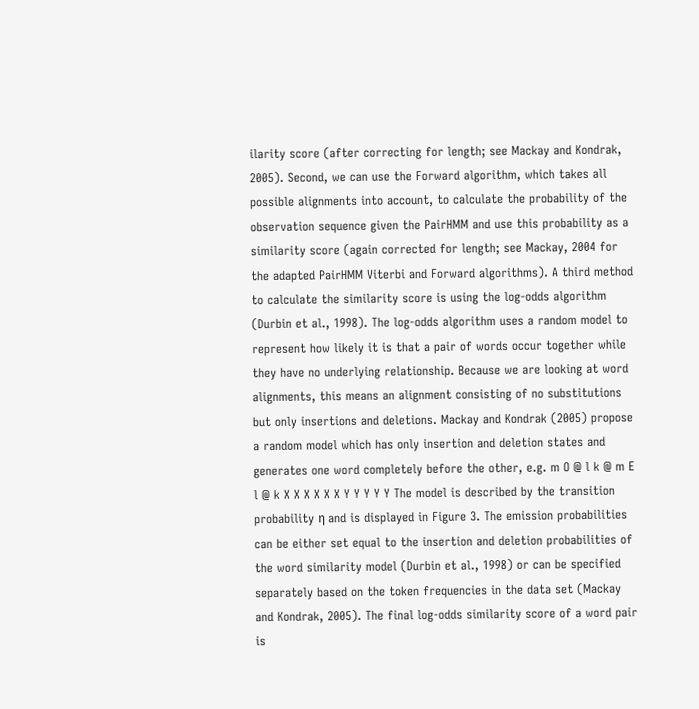ilarity score (after correcting for length; see Mackay and Kondrak, 2005). Second, we can use the Forward algorithm, which takes all possible alignments into account, to calculate the probability of the observation sequence given the PairHMM and use this probability as a similarity score (again corrected for length; see Mackay, 2004 for the adapted PairHMM Viterbi and Forward algorithms). A third method to calculate the similarity score is using the log-odds algorithm (Durbin et al., 1998). The log-odds algorithm uses a random model to represent how likely it is that a pair of words occur together while they have no underlying relationship. Because we are looking at word alignments, this means an alignment consisting of no substitutions but only insertions and deletions. Mackay and Kondrak (2005) propose a random model which has only insertion and deletion states and generates one word completely before the other, e.g. m O @ l k @ m E l @ k X X X X X X Y Y Y Y Y The model is described by the transition probability η and is displayed in Figure 3. The emission probabilities can be either set equal to the insertion and deletion probabilities of the word similarity model (Durbin et al., 1998) or can be specified separately based on the token frequencies in the data set (Mackay and Kondrak, 2005). The final log-odds similarity score of a word pair is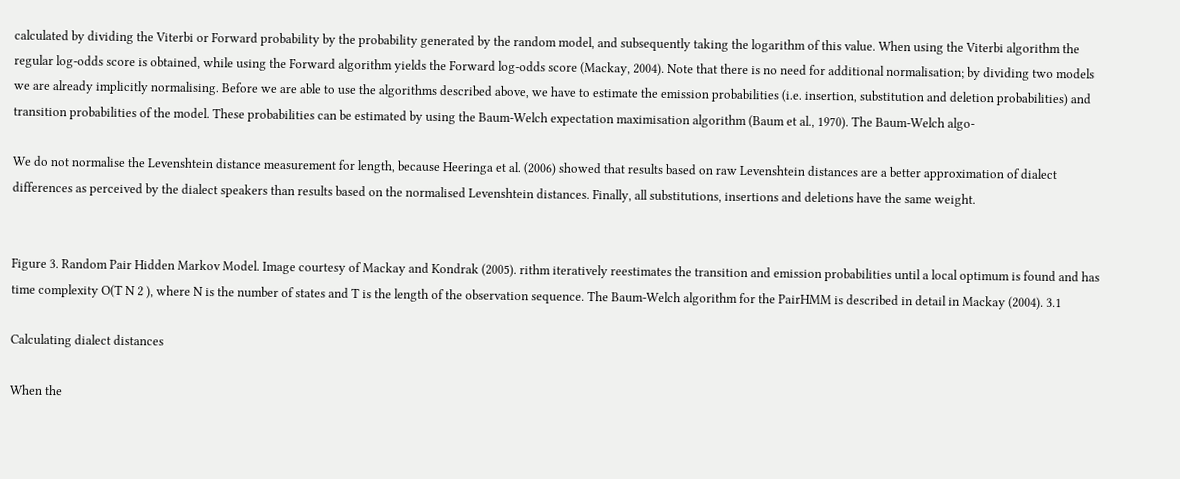calculated by dividing the Viterbi or Forward probability by the probability generated by the random model, and subsequently taking the logarithm of this value. When using the Viterbi algorithm the regular log-odds score is obtained, while using the Forward algorithm yields the Forward log-odds score (Mackay, 2004). Note that there is no need for additional normalisation; by dividing two models we are already implicitly normalising. Before we are able to use the algorithms described above, we have to estimate the emission probabilities (i.e. insertion, substitution and deletion probabilities) and transition probabilities of the model. These probabilities can be estimated by using the Baum-Welch expectation maximisation algorithm (Baum et al., 1970). The Baum-Welch algo-

We do not normalise the Levenshtein distance measurement for length, because Heeringa et al. (2006) showed that results based on raw Levenshtein distances are a better approximation of dialect differences as perceived by the dialect speakers than results based on the normalised Levenshtein distances. Finally, all substitutions, insertions and deletions have the same weight.


Figure 3. Random Pair Hidden Markov Model. Image courtesy of Mackay and Kondrak (2005). rithm iteratively reestimates the transition and emission probabilities until a local optimum is found and has time complexity O(T N 2 ), where N is the number of states and T is the length of the observation sequence. The Baum-Welch algorithm for the PairHMM is described in detail in Mackay (2004). 3.1

Calculating dialect distances

When the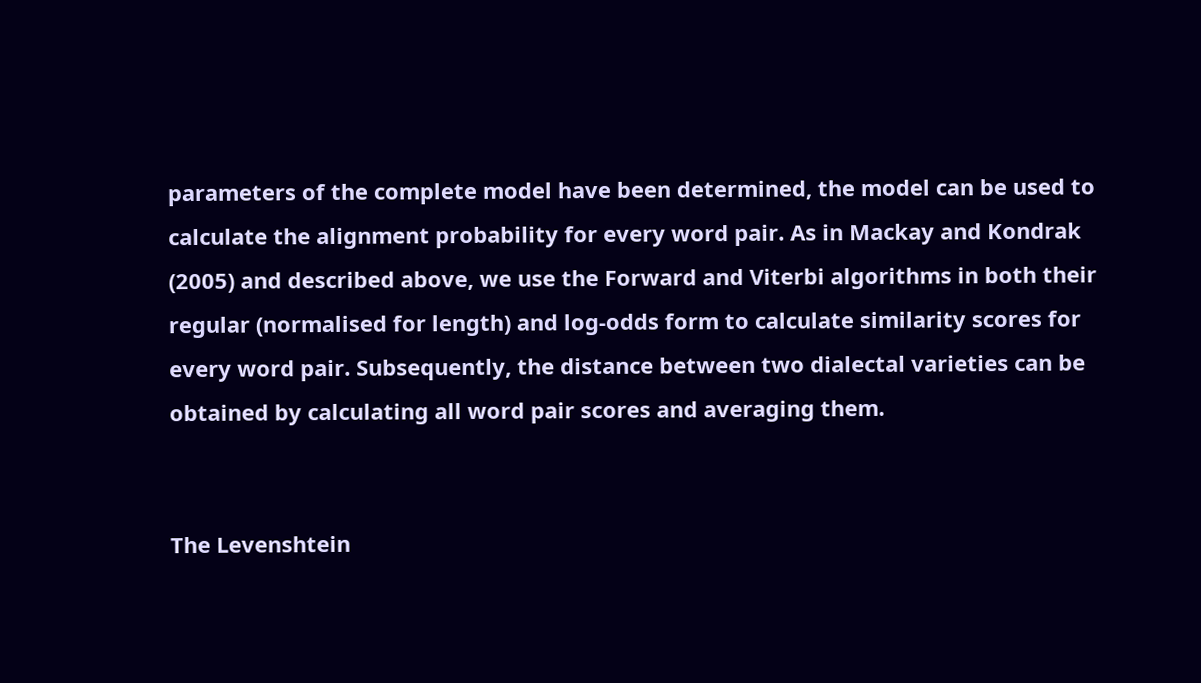parameters of the complete model have been determined, the model can be used to calculate the alignment probability for every word pair. As in Mackay and Kondrak (2005) and described above, we use the Forward and Viterbi algorithms in both their regular (normalised for length) and log-odds form to calculate similarity scores for every word pair. Subsequently, the distance between two dialectal varieties can be obtained by calculating all word pair scores and averaging them.


The Levenshtein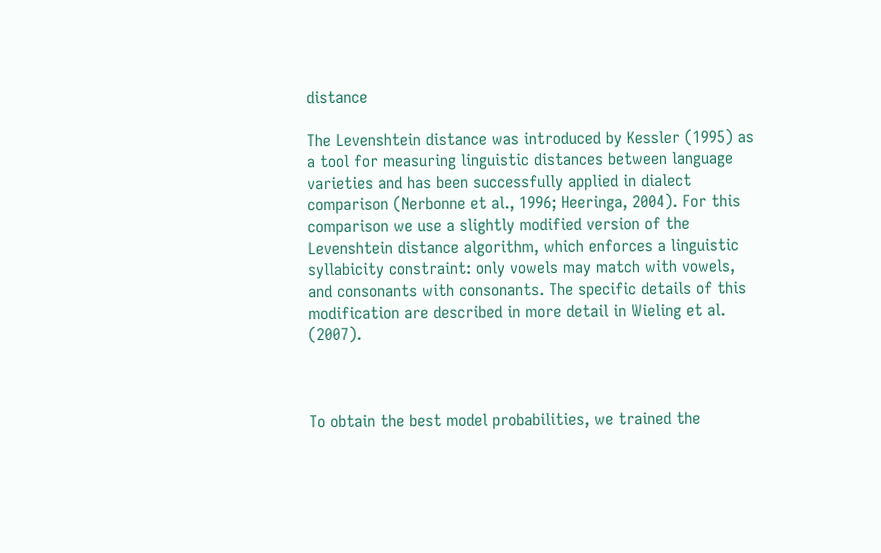distance

The Levenshtein distance was introduced by Kessler (1995) as a tool for measuring linguistic distances between language varieties and has been successfully applied in dialect comparison (Nerbonne et al., 1996; Heeringa, 2004). For this comparison we use a slightly modified version of the Levenshtein distance algorithm, which enforces a linguistic syllabicity constraint: only vowels may match with vowels, and consonants with consonants. The specific details of this modification are described in more detail in Wieling et al. (2007).



To obtain the best model probabilities, we trained the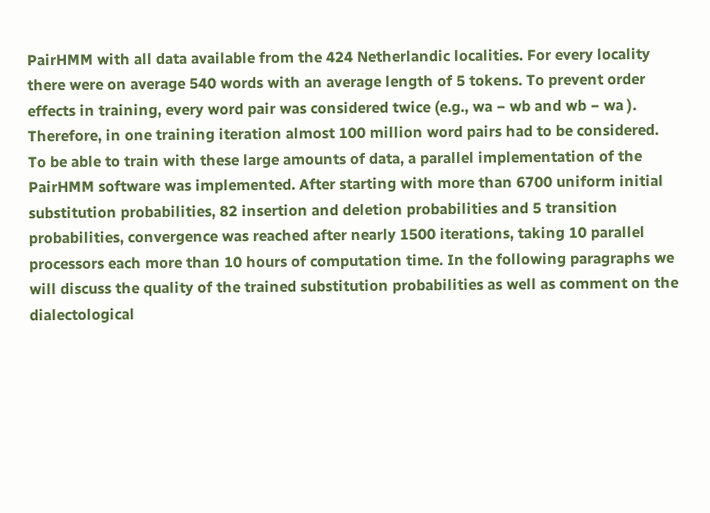PairHMM with all data available from the 424 Netherlandic localities. For every locality there were on average 540 words with an average length of 5 tokens. To prevent order effects in training, every word pair was considered twice (e.g., wa − wb and wb − wa ). Therefore, in one training iteration almost 100 million word pairs had to be considered. To be able to train with these large amounts of data, a parallel implementation of the PairHMM software was implemented. After starting with more than 6700 uniform initial substitution probabilities, 82 insertion and deletion probabilities and 5 transition probabilities, convergence was reached after nearly 1500 iterations, taking 10 parallel processors each more than 10 hours of computation time. In the following paragraphs we will discuss the quality of the trained substitution probabilities as well as comment on the dialectological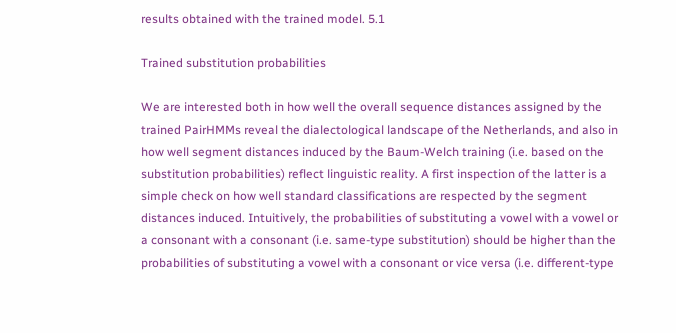results obtained with the trained model. 5.1

Trained substitution probabilities

We are interested both in how well the overall sequence distances assigned by the trained PairHMMs reveal the dialectological landscape of the Netherlands, and also in how well segment distances induced by the Baum-Welch training (i.e. based on the substitution probabilities) reflect linguistic reality. A first inspection of the latter is a simple check on how well standard classifications are respected by the segment distances induced. Intuitively, the probabilities of substituting a vowel with a vowel or a consonant with a consonant (i.e. same-type substitution) should be higher than the probabilities of substituting a vowel with a consonant or vice versa (i.e. different-type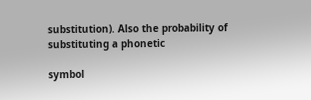substitution). Also the probability of substituting a phonetic

symbol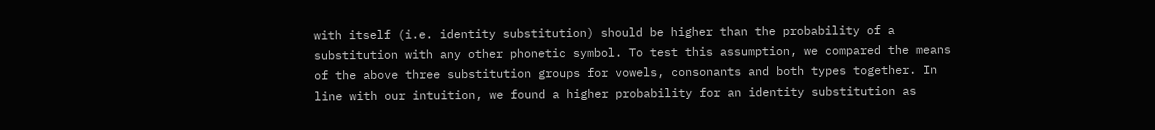with itself (i.e. identity substitution) should be higher than the probability of a substitution with any other phonetic symbol. To test this assumption, we compared the means of the above three substitution groups for vowels, consonants and both types together. In line with our intuition, we found a higher probability for an identity substitution as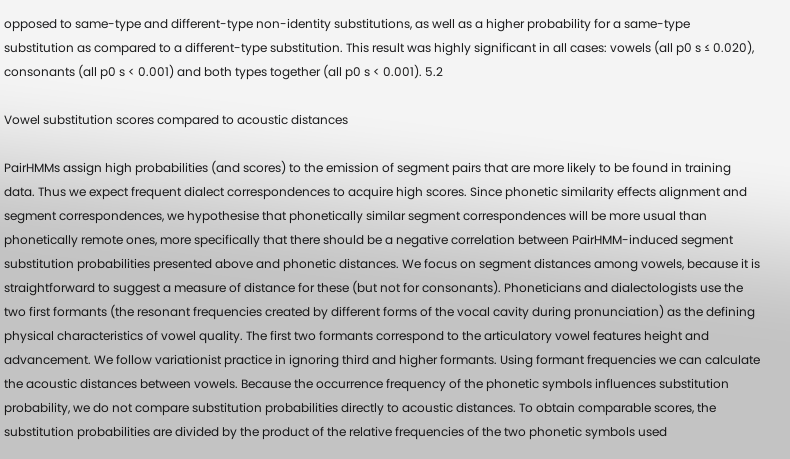opposed to same-type and different-type non-identity substitutions, as well as a higher probability for a same-type substitution as compared to a different-type substitution. This result was highly significant in all cases: vowels (all p0 s ≤ 0.020), consonants (all p0 s < 0.001) and both types together (all p0 s < 0.001). 5.2

Vowel substitution scores compared to acoustic distances

PairHMMs assign high probabilities (and scores) to the emission of segment pairs that are more likely to be found in training data. Thus we expect frequent dialect correspondences to acquire high scores. Since phonetic similarity effects alignment and segment correspondences, we hypothesise that phonetically similar segment correspondences will be more usual than phonetically remote ones, more specifically that there should be a negative correlation between PairHMM-induced segment substitution probabilities presented above and phonetic distances. We focus on segment distances among vowels, because it is straightforward to suggest a measure of distance for these (but not for consonants). Phoneticians and dialectologists use the two first formants (the resonant frequencies created by different forms of the vocal cavity during pronunciation) as the defining physical characteristics of vowel quality. The first two formants correspond to the articulatory vowel features height and advancement. We follow variationist practice in ignoring third and higher formants. Using formant frequencies we can calculate the acoustic distances between vowels. Because the occurrence frequency of the phonetic symbols influences substitution probability, we do not compare substitution probabilities directly to acoustic distances. To obtain comparable scores, the substitution probabilities are divided by the product of the relative frequencies of the two phonetic symbols used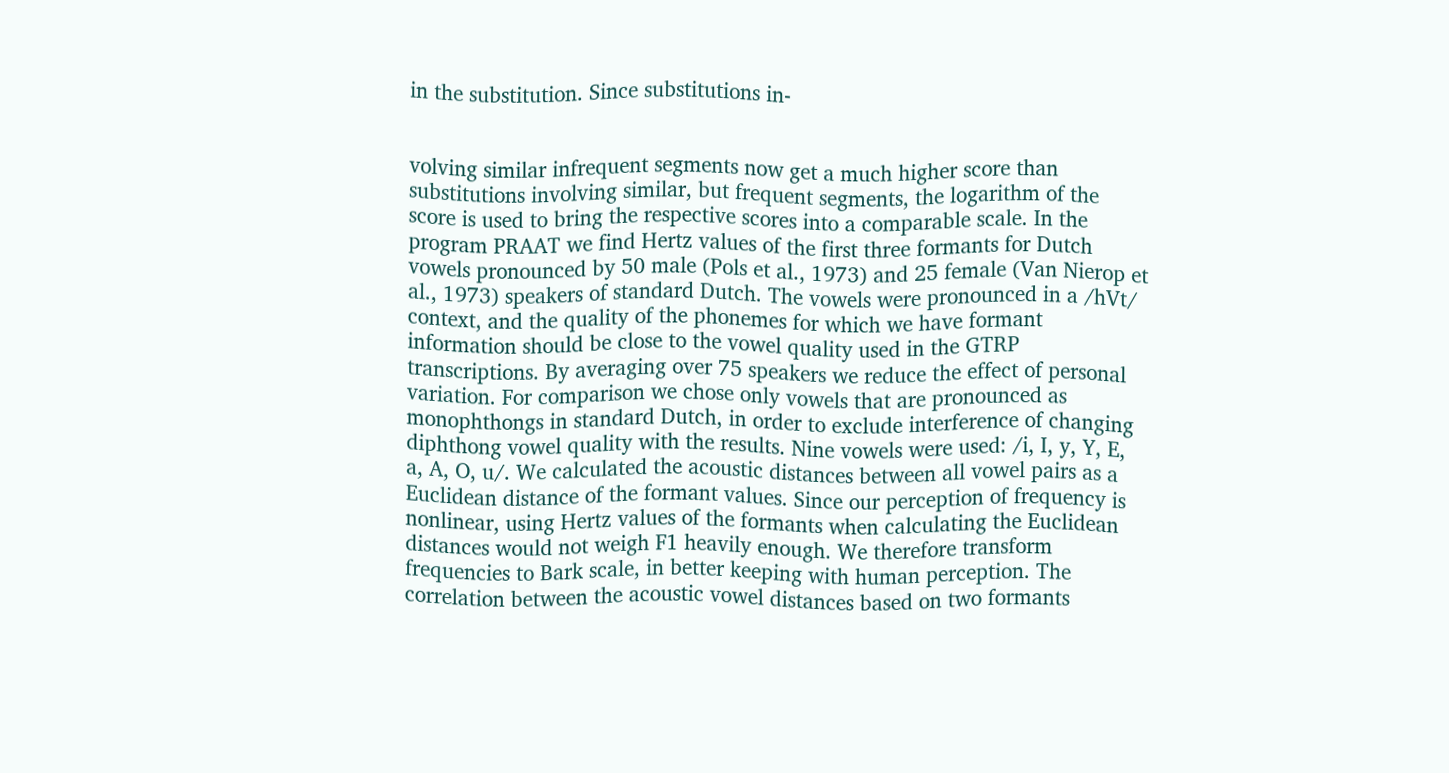in the substitution. Since substitutions in-


volving similar infrequent segments now get a much higher score than substitutions involving similar, but frequent segments, the logarithm of the score is used to bring the respective scores into a comparable scale. In the program PRAAT we find Hertz values of the first three formants for Dutch vowels pronounced by 50 male (Pols et al., 1973) and 25 female (Van Nierop et al., 1973) speakers of standard Dutch. The vowels were pronounced in a /hVt/ context, and the quality of the phonemes for which we have formant information should be close to the vowel quality used in the GTRP transcriptions. By averaging over 75 speakers we reduce the effect of personal variation. For comparison we chose only vowels that are pronounced as monophthongs in standard Dutch, in order to exclude interference of changing diphthong vowel quality with the results. Nine vowels were used: /i, I, y, Y, E, a, A, O, u/. We calculated the acoustic distances between all vowel pairs as a Euclidean distance of the formant values. Since our perception of frequency is nonlinear, using Hertz values of the formants when calculating the Euclidean distances would not weigh F1 heavily enough. We therefore transform frequencies to Bark scale, in better keeping with human perception. The correlation between the acoustic vowel distances based on two formants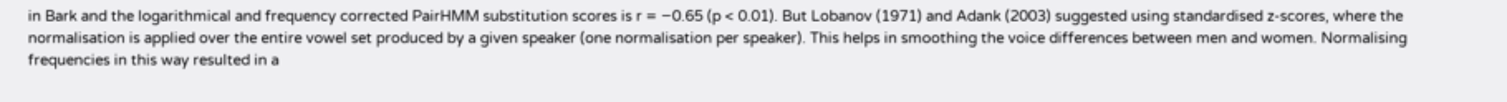in Bark and the logarithmical and frequency corrected PairHMM substitution scores is r = −0.65 (p < 0.01). But Lobanov (1971) and Adank (2003) suggested using standardised z-scores, where the normalisation is applied over the entire vowel set produced by a given speaker (one normalisation per speaker). This helps in smoothing the voice differences between men and women. Normalising frequencies in this way resulted in a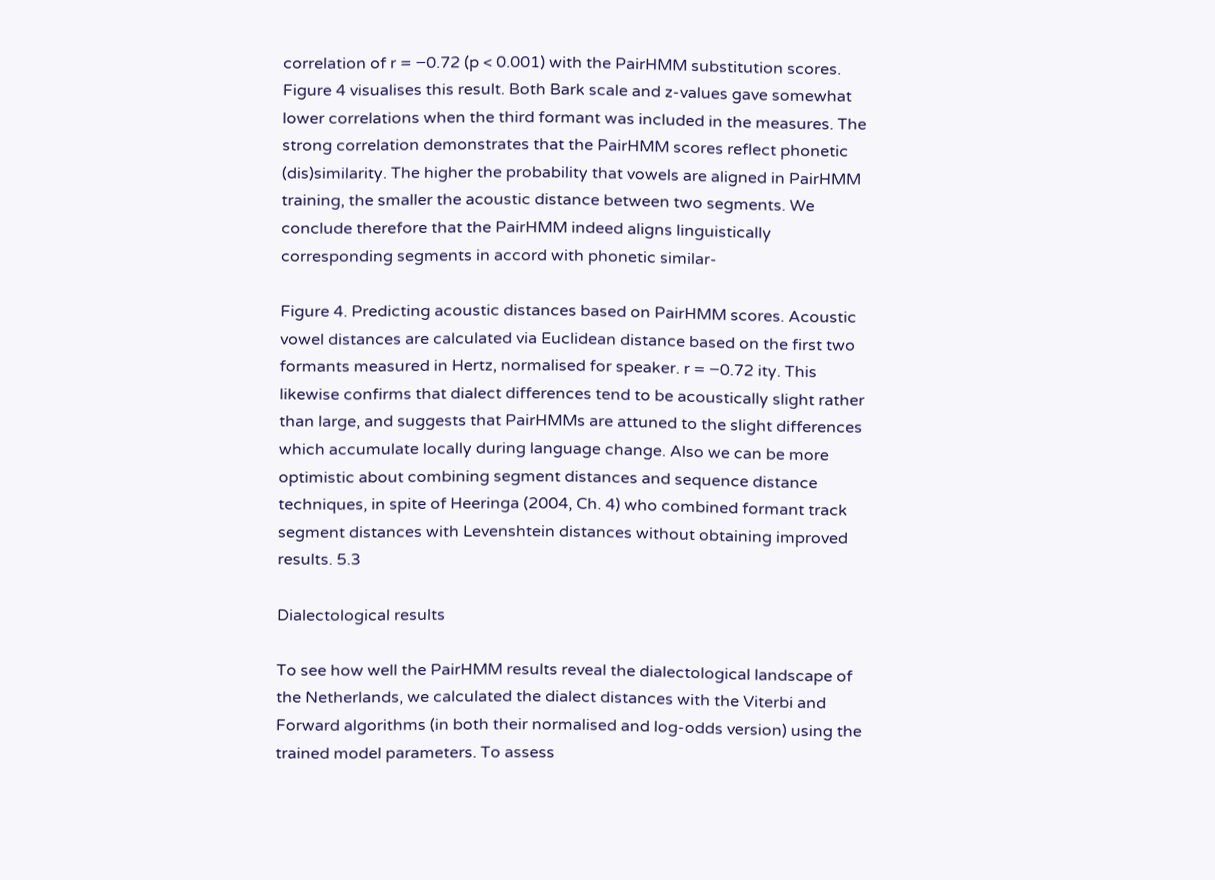correlation of r = −0.72 (p < 0.001) with the PairHMM substitution scores. Figure 4 visualises this result. Both Bark scale and z-values gave somewhat lower correlations when the third formant was included in the measures. The strong correlation demonstrates that the PairHMM scores reflect phonetic (dis)similarity. The higher the probability that vowels are aligned in PairHMM training, the smaller the acoustic distance between two segments. We conclude therefore that the PairHMM indeed aligns linguistically corresponding segments in accord with phonetic similar-

Figure 4. Predicting acoustic distances based on PairHMM scores. Acoustic vowel distances are calculated via Euclidean distance based on the first two formants measured in Hertz, normalised for speaker. r = −0.72 ity. This likewise confirms that dialect differences tend to be acoustically slight rather than large, and suggests that PairHMMs are attuned to the slight differences which accumulate locally during language change. Also we can be more optimistic about combining segment distances and sequence distance techniques, in spite of Heeringa (2004, Ch. 4) who combined formant track segment distances with Levenshtein distances without obtaining improved results. 5.3

Dialectological results

To see how well the PairHMM results reveal the dialectological landscape of the Netherlands, we calculated the dialect distances with the Viterbi and Forward algorithms (in both their normalised and log-odds version) using the trained model parameters. To assess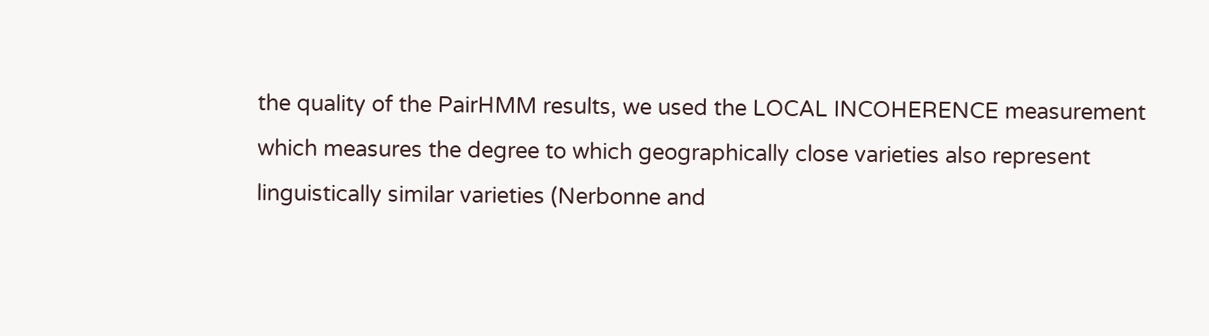the quality of the PairHMM results, we used the LOCAL INCOHERENCE measurement which measures the degree to which geographically close varieties also represent linguistically similar varieties (Nerbonne and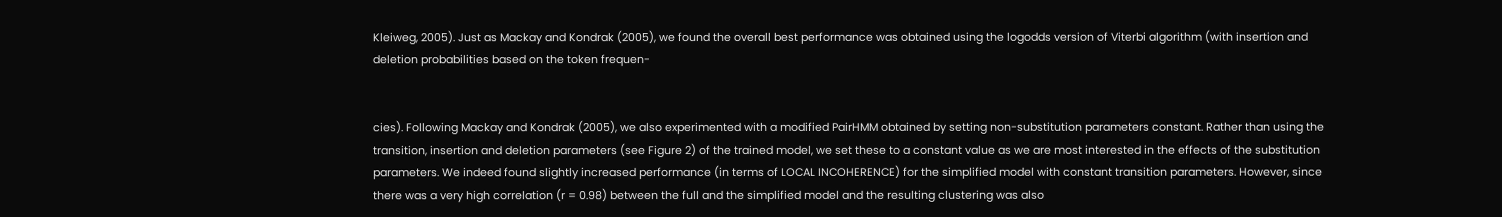Kleiweg, 2005). Just as Mackay and Kondrak (2005), we found the overall best performance was obtained using the logodds version of Viterbi algorithm (with insertion and deletion probabilities based on the token frequen-


cies). Following Mackay and Kondrak (2005), we also experimented with a modified PairHMM obtained by setting non-substitution parameters constant. Rather than using the transition, insertion and deletion parameters (see Figure 2) of the trained model, we set these to a constant value as we are most interested in the effects of the substitution parameters. We indeed found slightly increased performance (in terms of LOCAL INCOHERENCE) for the simplified model with constant transition parameters. However, since there was a very high correlation (r = 0.98) between the full and the simplified model and the resulting clustering was also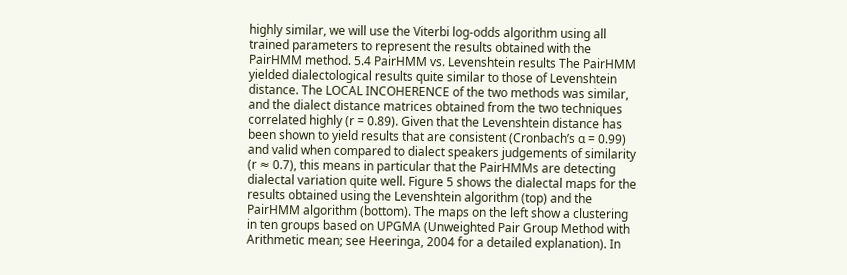highly similar, we will use the Viterbi log-odds algorithm using all trained parameters to represent the results obtained with the PairHMM method. 5.4 PairHMM vs. Levenshtein results The PairHMM yielded dialectological results quite similar to those of Levenshtein distance. The LOCAL INCOHERENCE of the two methods was similar, and the dialect distance matrices obtained from the two techniques correlated highly (r = 0.89). Given that the Levenshtein distance has been shown to yield results that are consistent (Cronbach’s α = 0.99) and valid when compared to dialect speakers judgements of similarity (r ≈ 0.7), this means in particular that the PairHMMs are detecting dialectal variation quite well. Figure 5 shows the dialectal maps for the results obtained using the Levenshtein algorithm (top) and the PairHMM algorithm (bottom). The maps on the left show a clustering in ten groups based on UPGMA (Unweighted Pair Group Method with Arithmetic mean; see Heeringa, 2004 for a detailed explanation). In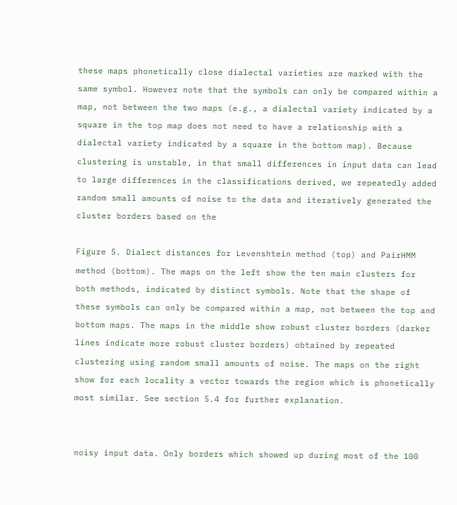these maps phonetically close dialectal varieties are marked with the same symbol. However note that the symbols can only be compared within a map, not between the two maps (e.g., a dialectal variety indicated by a square in the top map does not need to have a relationship with a dialectal variety indicated by a square in the bottom map). Because clustering is unstable, in that small differences in input data can lead to large differences in the classifications derived, we repeatedly added random small amounts of noise to the data and iteratively generated the cluster borders based on the

Figure 5. Dialect distances for Levenshtein method (top) and PairHMM method (bottom). The maps on the left show the ten main clusters for both methods, indicated by distinct symbols. Note that the shape of these symbols can only be compared within a map, not between the top and bottom maps. The maps in the middle show robust cluster borders (darker lines indicate more robust cluster borders) obtained by repeated clustering using random small amounts of noise. The maps on the right show for each locality a vector towards the region which is phonetically most similar. See section 5.4 for further explanation.


noisy input data. Only borders which showed up during most of the 100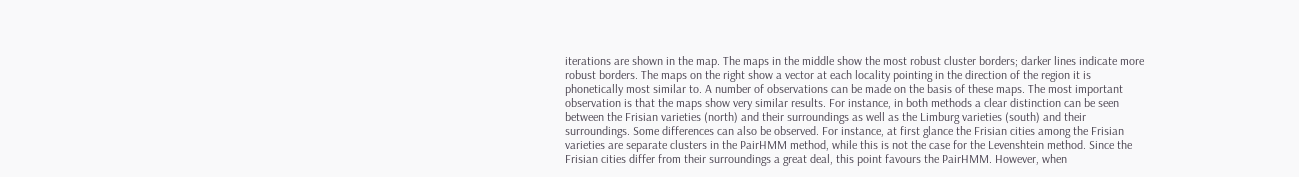iterations are shown in the map. The maps in the middle show the most robust cluster borders; darker lines indicate more robust borders. The maps on the right show a vector at each locality pointing in the direction of the region it is phonetically most similar to. A number of observations can be made on the basis of these maps. The most important observation is that the maps show very similar results. For instance, in both methods a clear distinction can be seen between the Frisian varieties (north) and their surroundings as well as the Limburg varieties (south) and their surroundings. Some differences can also be observed. For instance, at first glance the Frisian cities among the Frisian varieties are separate clusters in the PairHMM method, while this is not the case for the Levenshtein method. Since the Frisian cities differ from their surroundings a great deal, this point favours the PairHMM. However, when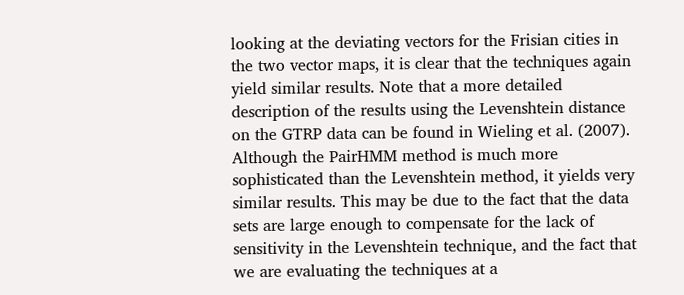looking at the deviating vectors for the Frisian cities in the two vector maps, it is clear that the techniques again yield similar results. Note that a more detailed description of the results using the Levenshtein distance on the GTRP data can be found in Wieling et al. (2007). Although the PairHMM method is much more sophisticated than the Levenshtein method, it yields very similar results. This may be due to the fact that the data sets are large enough to compensate for the lack of sensitivity in the Levenshtein technique, and the fact that we are evaluating the techniques at a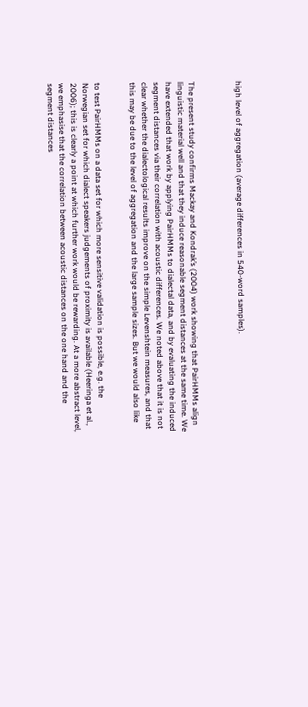high level of aggregation (average differences in 540-word samples).



The present study confirms Mackay and Kondrak’s (2004) work showing that PairHMMs align linguistic material well and that they induce reasonable segment distances at the same time. We have extended that work by applying PairHMMs to dialectal data, and by evaluating the induced segment distances via their correlation with acoustic differences. We noted above that it is not clear whether the dialectological results improve on the simple Levenshtein measures, and that this may be due to the level of aggregation and the large sample sizes. But we would also like


to test PairHMMs on a data set for which more sensitive validation is possible, e.g. the Norwegian set for which dialect speakers judgements of proximity is available (Heeringa et al., 2006); this is clearly a point at which further work would be rewarding. At a more abstract level, we emphasise that the correlation between acoustic distances on the one hand and the segment distances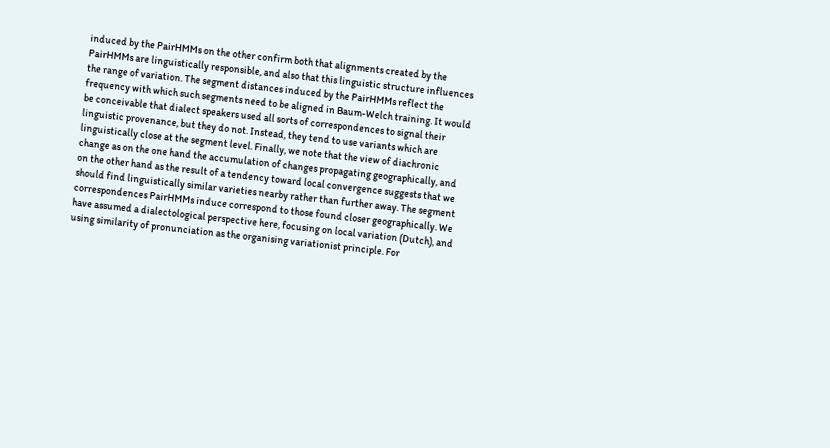induced by the PairHMMs on the other confirm both that alignments created by the PairHMMs are linguistically responsible, and also that this linguistic structure influences the range of variation. The segment distances induced by the PairHMMs reflect the frequency with which such segments need to be aligned in Baum-Welch training. It would be conceivable that dialect speakers used all sorts of correspondences to signal their linguistic provenance, but they do not. Instead, they tend to use variants which are linguistically close at the segment level. Finally, we note that the view of diachronic change as on the one hand the accumulation of changes propagating geographically, and on the other hand as the result of a tendency toward local convergence suggests that we should find linguistically similar varieties nearby rather than further away. The segment correspondences PairHMMs induce correspond to those found closer geographically. We have assumed a dialectological perspective here, focusing on local variation (Dutch), and using similarity of pronunciation as the organising variationist principle. For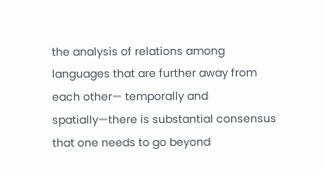the analysis of relations among languages that are further away from each other— temporally and spatially—there is substantial consensus that one needs to go beyond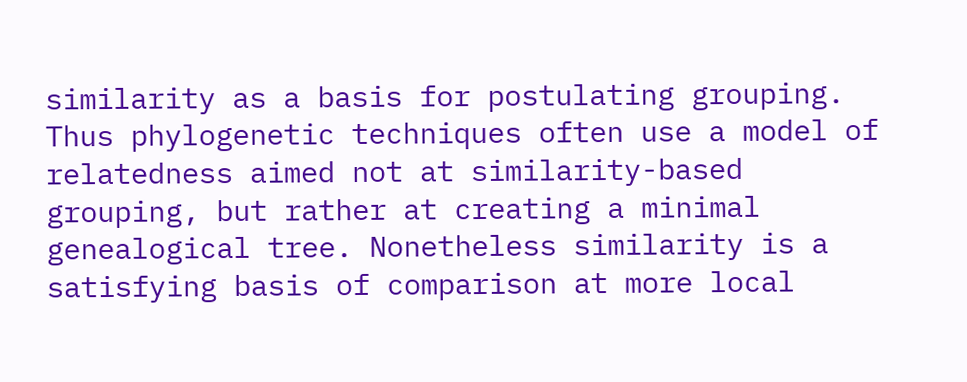similarity as a basis for postulating grouping. Thus phylogenetic techniques often use a model of relatedness aimed not at similarity-based grouping, but rather at creating a minimal genealogical tree. Nonetheless similarity is a satisfying basis of comparison at more local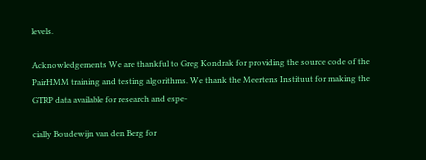levels.

Acknowledgements We are thankful to Greg Kondrak for providing the source code of the PairHMM training and testing algorithms. We thank the Meertens Instituut for making the GTRP data available for research and espe-

cially Boudewijn van den Berg for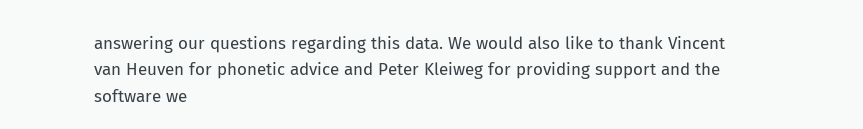answering our questions regarding this data. We would also like to thank Vincent van Heuven for phonetic advice and Peter Kleiweg for providing support and the software we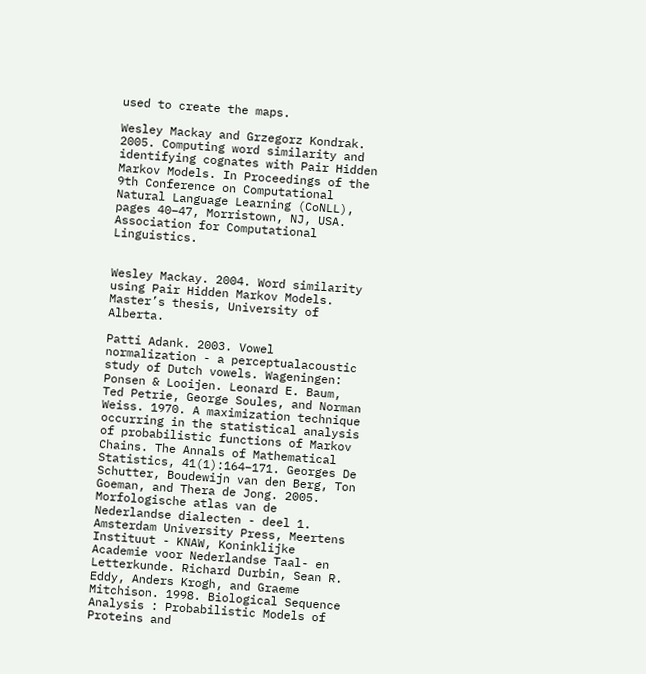used to create the maps.

Wesley Mackay and Grzegorz Kondrak. 2005. Computing word similarity and identifying cognates with Pair Hidden Markov Models. In Proceedings of the 9th Conference on Computational Natural Language Learning (CoNLL), pages 40–47, Morristown, NJ, USA. Association for Computational Linguistics.


Wesley Mackay. 2004. Word similarity using Pair Hidden Markov Models. Master’s thesis, University of Alberta.

Patti Adank. 2003. Vowel normalization - a perceptualacoustic study of Dutch vowels. Wageningen: Ponsen & Looijen. Leonard E. Baum, Ted Petrie, George Soules, and Norman Weiss. 1970. A maximization technique occurring in the statistical analysis of probabilistic functions of Markov Chains. The Annals of Mathematical Statistics, 41(1):164–171. Georges De Schutter, Boudewijn van den Berg, Ton Goeman, and Thera de Jong. 2005. Morfologische atlas van de Nederlandse dialecten - deel 1. Amsterdam University Press, Meertens Instituut - KNAW, Koninklijke Academie voor Nederlandse Taal- en Letterkunde. Richard Durbin, Sean R. Eddy, Anders Krogh, and Graeme Mitchison. 1998. Biological Sequence Analysis : Probabilistic Models of Proteins and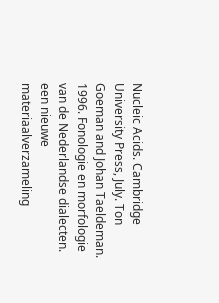Nucleic Acids. Cambridge University Press, July. Ton Goeman and Johan Taeldeman. 1996. Fonologie en morfologie van de Nederlandse dialecten. een nieuwe materiaalverzameling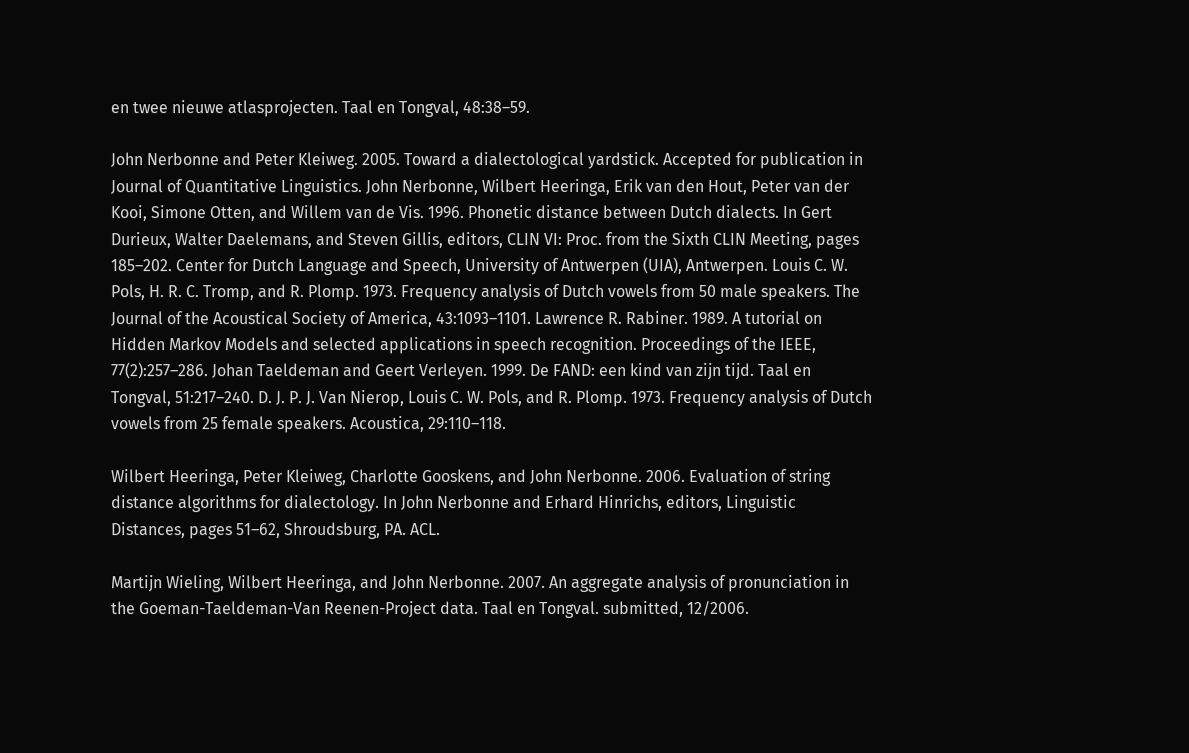en twee nieuwe atlasprojecten. Taal en Tongval, 48:38–59.

John Nerbonne and Peter Kleiweg. 2005. Toward a dialectological yardstick. Accepted for publication in Journal of Quantitative Linguistics. John Nerbonne, Wilbert Heeringa, Erik van den Hout, Peter van der Kooi, Simone Otten, and Willem van de Vis. 1996. Phonetic distance between Dutch dialects. In Gert Durieux, Walter Daelemans, and Steven Gillis, editors, CLIN VI: Proc. from the Sixth CLIN Meeting, pages 185–202. Center for Dutch Language and Speech, University of Antwerpen (UIA), Antwerpen. Louis C. W. Pols, H. R. C. Tromp, and R. Plomp. 1973. Frequency analysis of Dutch vowels from 50 male speakers. The Journal of the Acoustical Society of America, 43:1093–1101. Lawrence R. Rabiner. 1989. A tutorial on Hidden Markov Models and selected applications in speech recognition. Proceedings of the IEEE, 77(2):257–286. Johan Taeldeman and Geert Verleyen. 1999. De FAND: een kind van zijn tijd. Taal en Tongval, 51:217–240. D. J. P. J. Van Nierop, Louis C. W. Pols, and R. Plomp. 1973. Frequency analysis of Dutch vowels from 25 female speakers. Acoustica, 29:110–118.

Wilbert Heeringa, Peter Kleiweg, Charlotte Gooskens, and John Nerbonne. 2006. Evaluation of string distance algorithms for dialectology. In John Nerbonne and Erhard Hinrichs, editors, Linguistic Distances, pages 51–62, Shroudsburg, PA. ACL.

Martijn Wieling, Wilbert Heeringa, and John Nerbonne. 2007. An aggregate analysis of pronunciation in the Goeman-Taeldeman-Van Reenen-Project data. Taal en Tongval. submitted, 12/2006.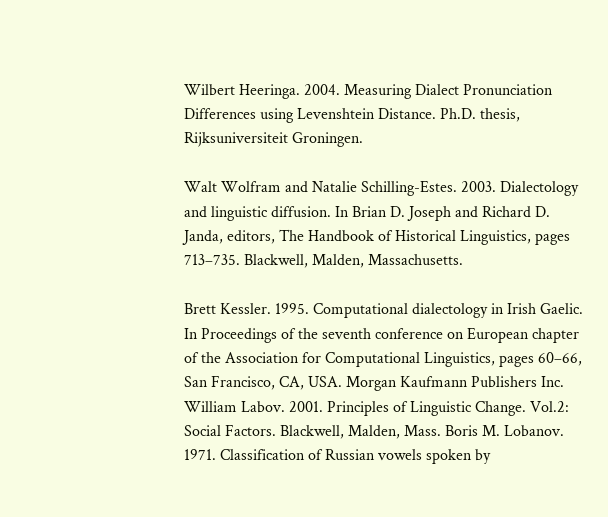Wilbert Heeringa. 2004. Measuring Dialect Pronunciation Differences using Levenshtein Distance. Ph.D. thesis, Rijksuniversiteit Groningen.

Walt Wolfram and Natalie Schilling-Estes. 2003. Dialectology and linguistic diffusion. In Brian D. Joseph and Richard D. Janda, editors, The Handbook of Historical Linguistics, pages 713–735. Blackwell, Malden, Massachusetts.

Brett Kessler. 1995. Computational dialectology in Irish Gaelic. In Proceedings of the seventh conference on European chapter of the Association for Computational Linguistics, pages 60–66, San Francisco, CA, USA. Morgan Kaufmann Publishers Inc. William Labov. 2001. Principles of Linguistic Change. Vol.2: Social Factors. Blackwell, Malden, Mass. Boris M. Lobanov. 1971. Classification of Russian vowels spoken by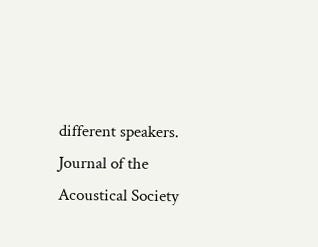different speakers. Journal of the Acoustical Society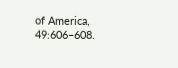of America, 49:606–608.